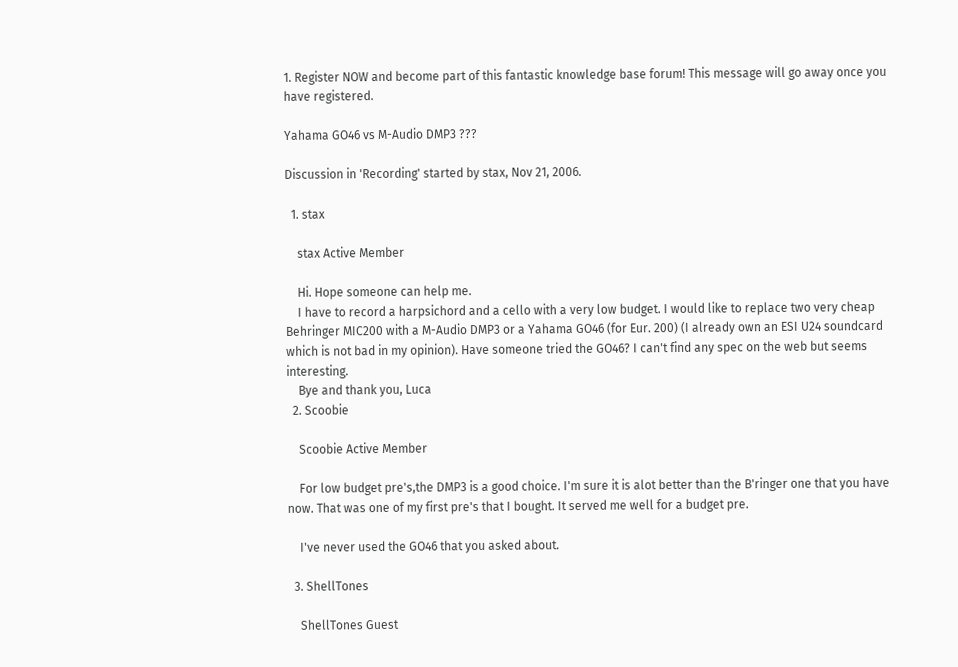1. Register NOW and become part of this fantastic knowledge base forum! This message will go away once you have registered.

Yahama GO46 vs M-Audio DMP3 ???

Discussion in 'Recording' started by stax, Nov 21, 2006.

  1. stax

    stax Active Member

    Hi. Hope someone can help me.
    I have to record a harpsichord and a cello with a very low budget. I would like to replace two very cheap Behringer MIC200 with a M-Audio DMP3 or a Yahama GO46 (for Eur. 200) (I already own an ESI U24 soundcard which is not bad in my opinion). Have someone tried the GO46? I can't find any spec on the web but seems interesting.
    Bye and thank you, Luca
  2. Scoobie

    Scoobie Active Member

    For low budget pre's,the DMP3 is a good choice. I'm sure it is alot better than the B'ringer one that you have now. That was one of my first pre's that I bought. It served me well for a budget pre.

    I've never used the GO46 that you asked about.

  3. ShellTones

    ShellTones Guest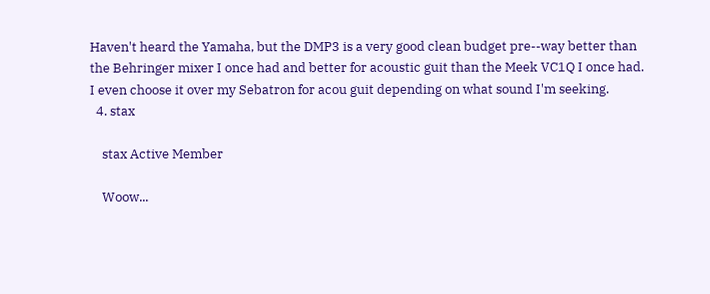Haven't heard the Yamaha, but the DMP3 is a very good clean budget pre--way better than the Behringer mixer I once had and better for acoustic guit than the Meek VC1Q I once had. I even choose it over my Sebatron for acou guit depending on what sound I'm seeking.
  4. stax

    stax Active Member

    Woow...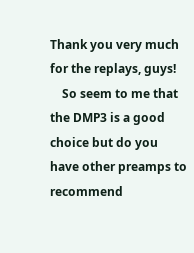Thank you very much for the replays, guys!
    So seem to me that the DMP3 is a good choice but do you have other preamps to recommend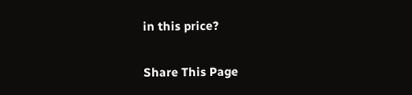in this price?

Share This Page